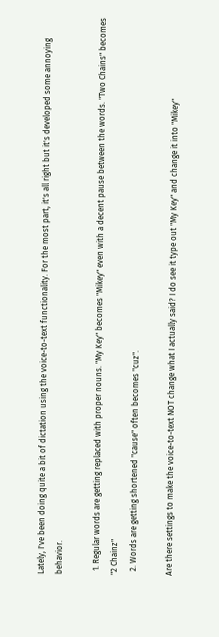Lately, I've been doing quite a bit of dictation using the voice-to-text functionality. For the most part, it's all right but it's developed some annoying behavior.

  1. Regular words are getting replaced with proper nouns. "My Key" becomes "Mikey" even with a decent pause between the words. "Two Chains" becomes "2 Chainz"
  2. Words are getting shortened "cause" often becomes "cuz".

Are there settings to make the voice-to-text NOT change what I actually said? I do see it type out "My Key" and change it into "Mikey"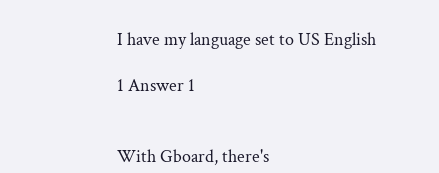I have my language set to US English

1 Answer 1


With Gboard, there's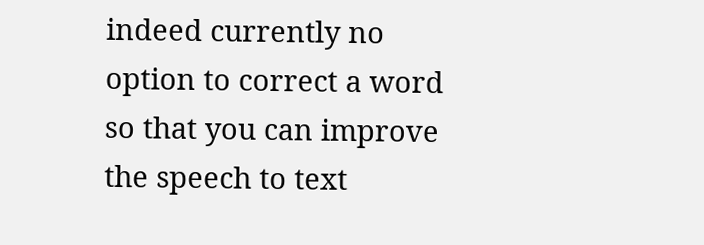indeed currently no option to correct a word so that you can improve the speech to text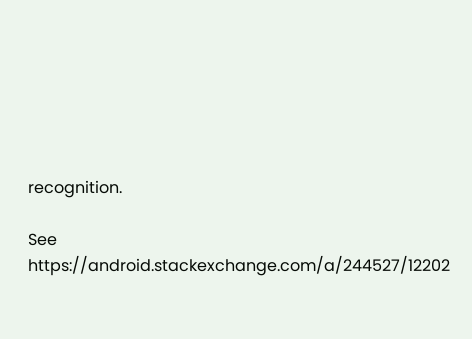recognition.

See https://android.stackexchange.com/a/244527/12202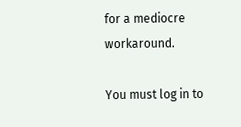for a mediocre workaround.

You must log in to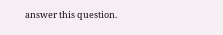answer this question.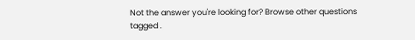Not the answer you're looking for? Browse other questions tagged .